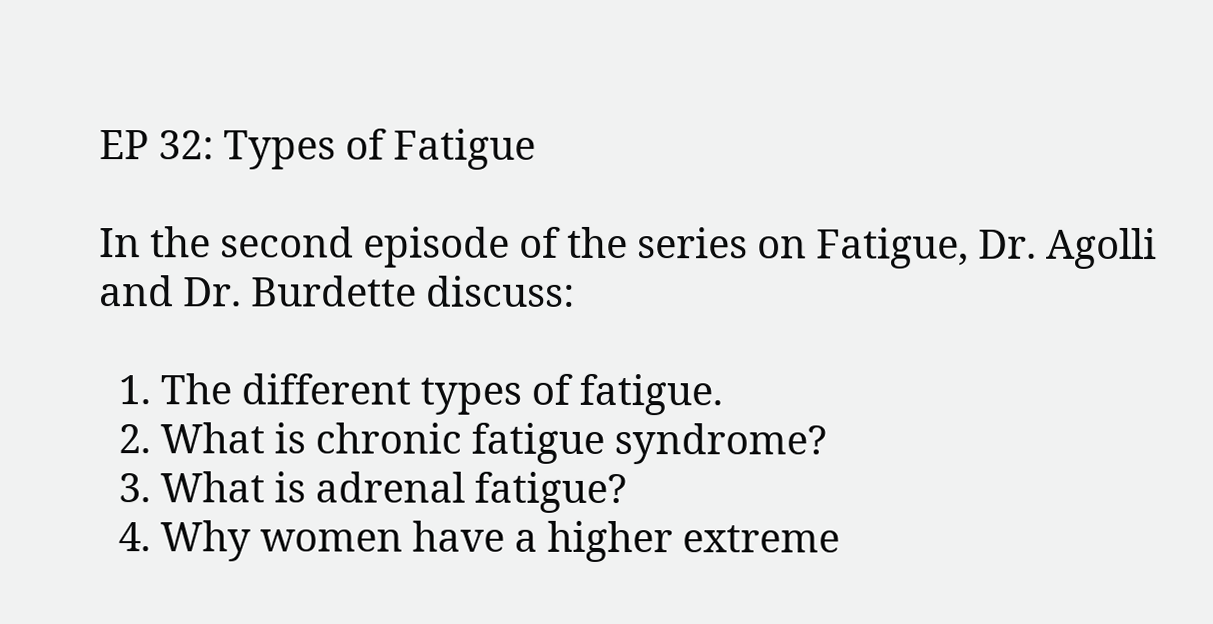EP 32: Types of Fatigue

In the second episode of the series on Fatigue, Dr. Agolli and Dr. Burdette discuss:

  1. The different types of fatigue.
  2. What is chronic fatigue syndrome?
  3. What is adrenal fatigue?
  4. Why women have a higher extreme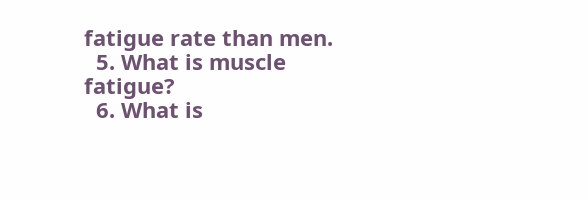fatigue rate than men.
  5. What is muscle fatigue?
  6. What is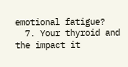emotional fatigue?
  7. Your thyroid and the impact it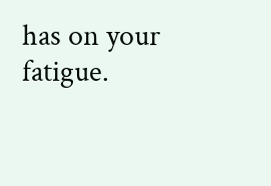has on your fatigue.